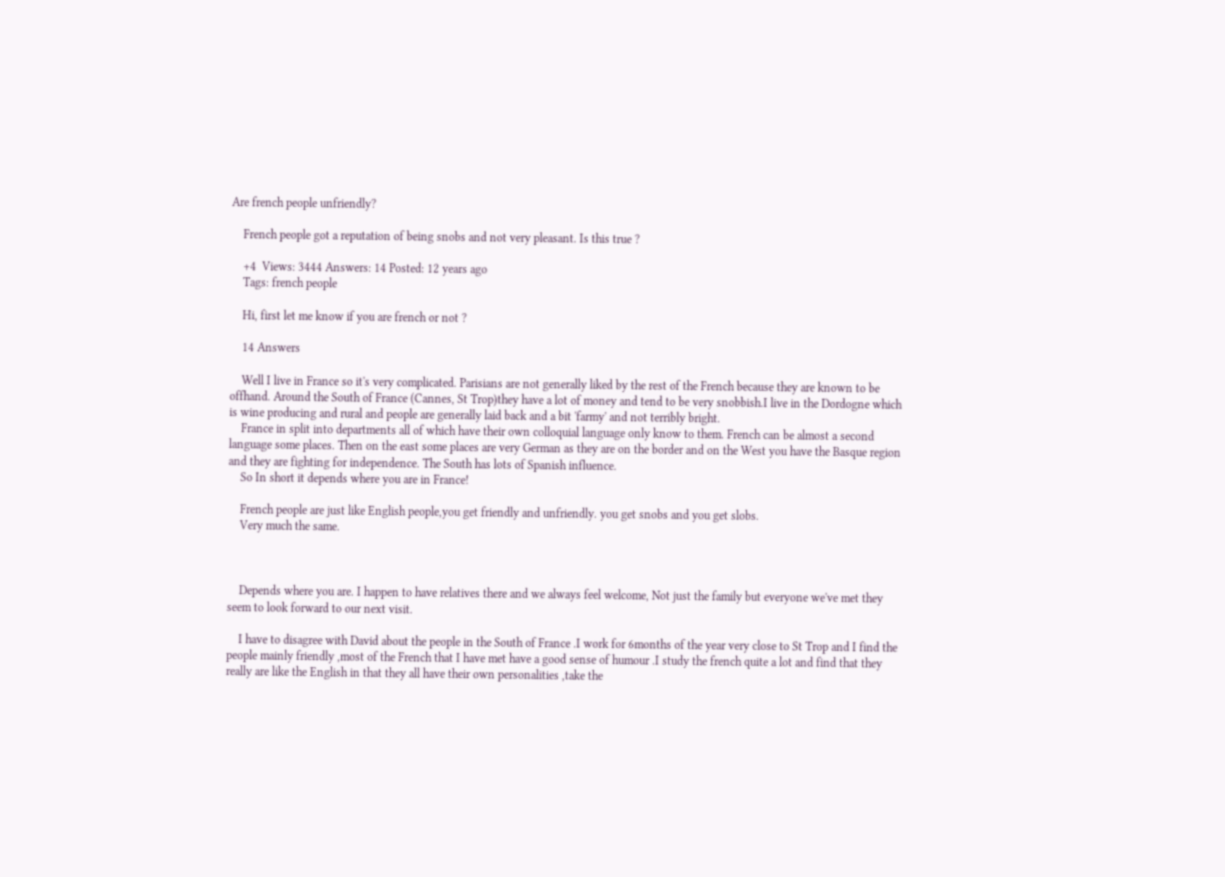Are french people unfriendly?

    French people got a reputation of being snobs and not very pleasant. Is this true ?

    +4  Views: 3444 Answers: 14 Posted: 12 years ago
    Tags: french people

    Hi, first let me know if you are french or not ?

    14 Answers

    Well I live in France so it's very complicated. Parisians are not generally liked by the rest of the French because they are known to be offhand. Around the South of France (Cannes, St Trop)they have a lot of money and tend to be very snobbish.I live in the Dordogne which is wine producing and rural and people are generally laid back and a bit 'farmy' and not terribly bright.
    France in split into departments all of which have their own colloquial language only know to them. French can be almost a second language some places. Then on the east some places are very German as they are on the border and on the West you have the Basque region and they are fighting for independence. The South has lots of Spanish influence.
    So In short it depends where you are in France!

    French people are just like English people,you get friendly and unfriendly. you get snobs and you get slobs.
    Very much the same.



    Depends where you are. I happen to have relatives there and we always feel welcome, Not just the family but everyone we've met they seem to look forward to our next visit.

    I have to disagree with David about the people in the South of France .I work for 6months of the year very close to St Trop and I find the people mainly friendly ,most of the French that I have met have a good sense of humour .I study the french quite a lot and find that they really are like the English in that they all have their own personalities ,take the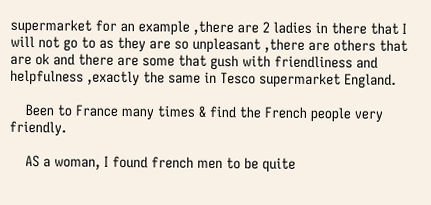supermarket for an example ,there are 2 ladies in there that I will not go to as they are so unpleasant ,there are others that are ok and there are some that gush with friendliness and helpfulness ,exactly the same in Tesco supermarket England.

    Been to France many times & find the French people very friendly.

    AS a woman, I found french men to be quite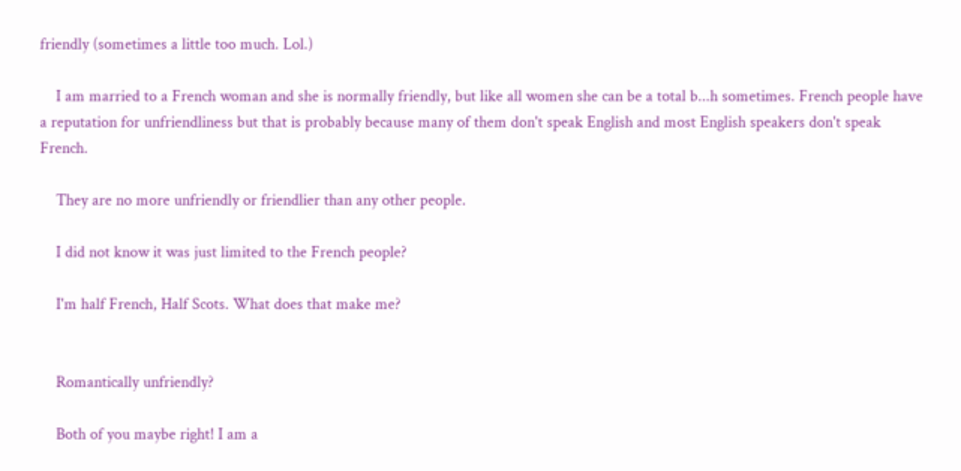friendly (sometimes a little too much. Lol.)

    I am married to a French woman and she is normally friendly, but like all women she can be a total b...h sometimes. French people have a reputation for unfriendliness but that is probably because many of them don't speak English and most English speakers don't speak French.

    They are no more unfriendly or friendlier than any other people.

    I did not know it was just limited to the French people?

    I'm half French, Half Scots. What does that make me?


    Romantically unfriendly?

    Both of you maybe right! I am a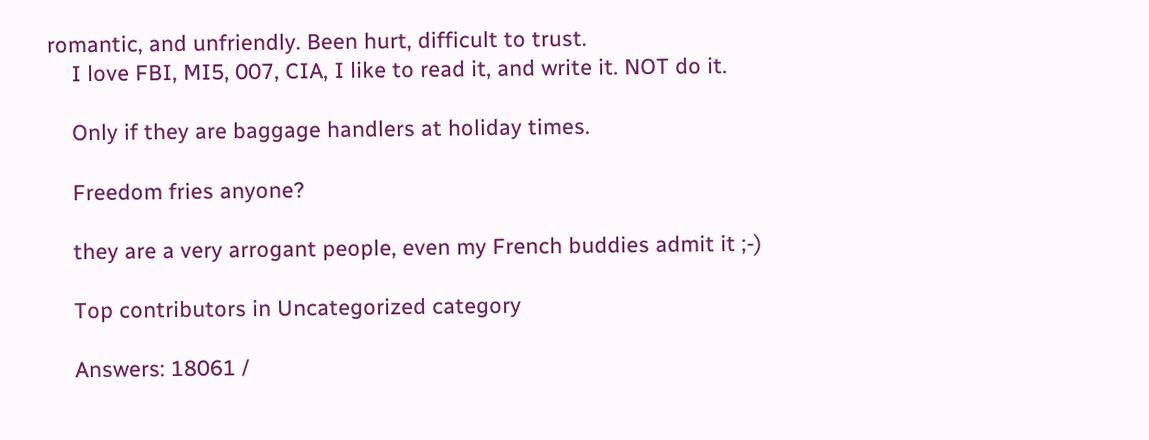romantic, and unfriendly. Been hurt, difficult to trust.
    I love FBI, MI5, 007, CIA, I like to read it, and write it. NOT do it.

    Only if they are baggage handlers at holiday times.

    Freedom fries anyone?

    they are a very arrogant people, even my French buddies admit it ;-)

    Top contributors in Uncategorized category

    Answers: 18061 /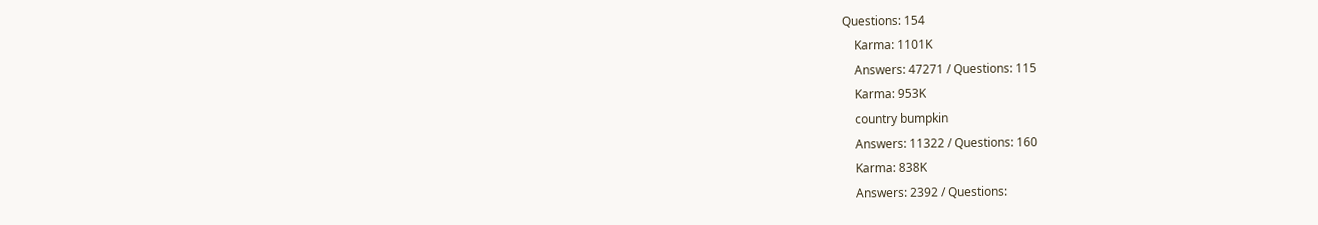Questions: 154
    Karma: 1101K
    Answers: 47271 / Questions: 115
    Karma: 953K
    country bumpkin
    Answers: 11322 / Questions: 160
    Karma: 838K
    Answers: 2392 / Questions: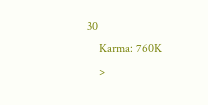30
    Karma: 760K
    >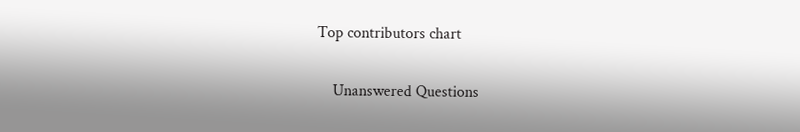Top contributors chart

    Unanswered Questions